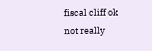fiscal cliff ok not really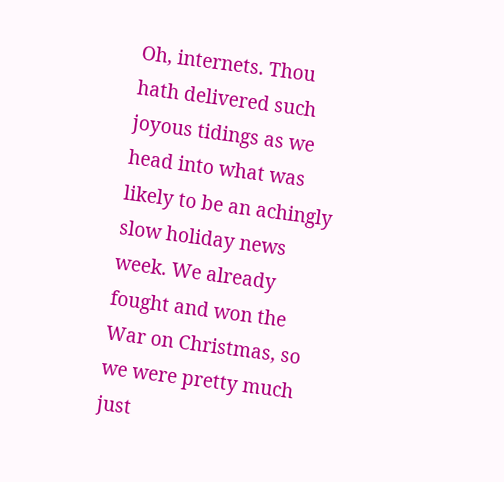Oh, internets. Thou hath delivered such joyous tidings as we head into what was likely to be an achingly slow holiday news week. We already fought and won the War on Christmas, so we were pretty much just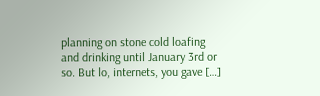planning on stone cold loafing and drinking until January 3rd or so. But lo, internets, you gave […]